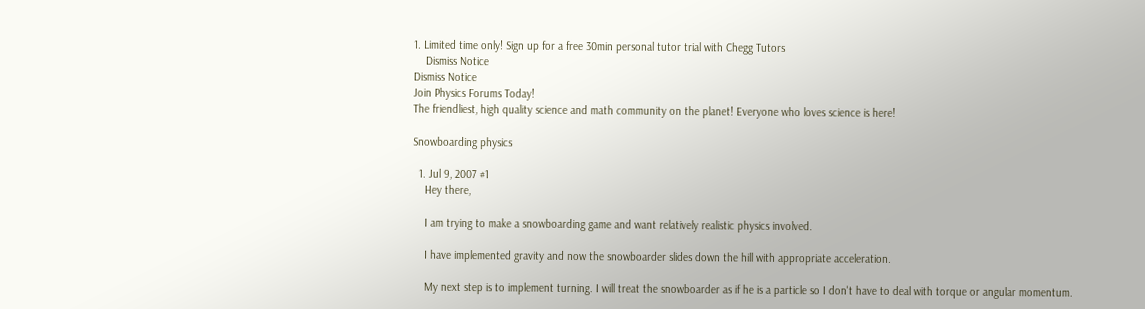1. Limited time only! Sign up for a free 30min personal tutor trial with Chegg Tutors
    Dismiss Notice
Dismiss Notice
Join Physics Forums Today!
The friendliest, high quality science and math community on the planet! Everyone who loves science is here!

Snowboarding physics

  1. Jul 9, 2007 #1
    Hey there,

    I am trying to make a snowboarding game and want relatively realistic physics involved.

    I have implemented gravity and now the snowboarder slides down the hill with appropriate acceleration.

    My next step is to implement turning. I will treat the snowboarder as if he is a particle so I don't have to deal with torque or angular momentum.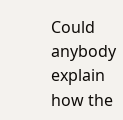Could anybody explain how the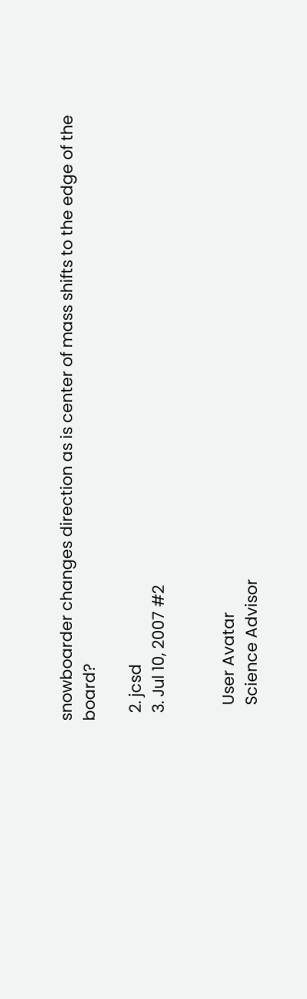snowboarder changes direction as is center of mass shifts to the edge of the board?

  2. jcsd
  3. Jul 10, 2007 #2


    User Avatar
    Science Advisor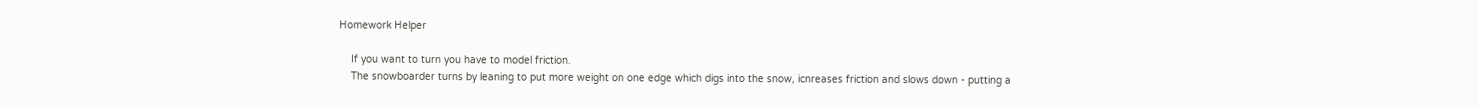Homework Helper

    If you want to turn you have to model friction.
    The snowboarder turns by leaning to put more weight on one edge which digs into the snow, icnreases friction and slows down - putting a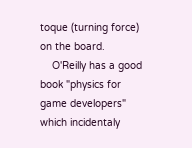toque (turning force) on the board.
    O'Reilly has a good book "physics for game developers" which incidentaly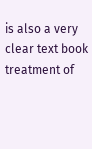is also a very clear text book treatment of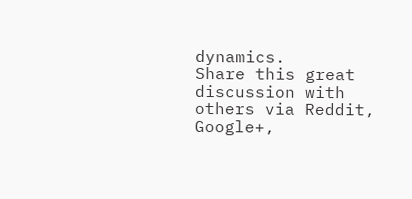dynamics.
Share this great discussion with others via Reddit, Google+,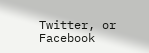Twitter, or Facebook